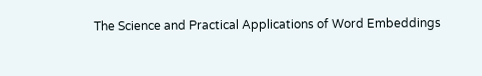The Science and Practical Applications of Word Embeddings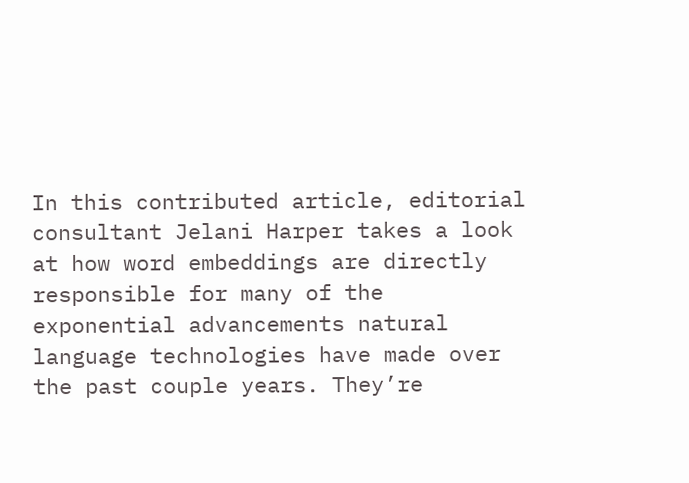In this contributed article, editorial consultant Jelani Harper takes a look at how word embeddings are directly responsible for many of the exponential advancements natural language technologies have made over the past couple years. They’re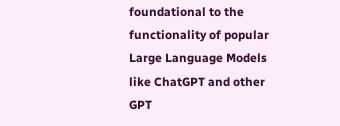foundational to the functionality of popular Large Language Models like ChatGPT and other GPT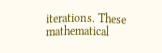iterations. These mathematical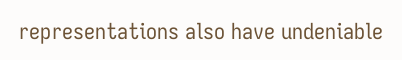representations also have undeniable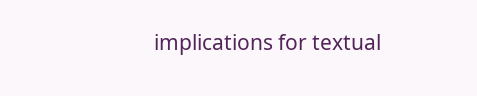implications for textual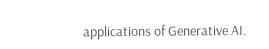applications of Generative AI.